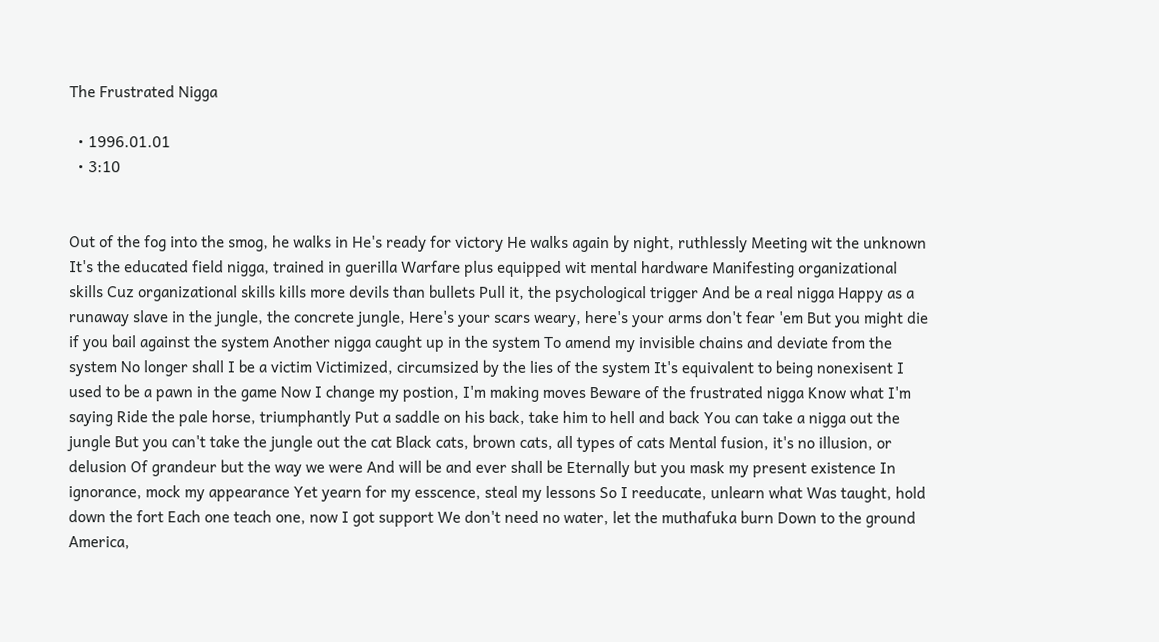The Frustrated Nigga

  • 1996.01.01
  • 3:10


Out of the fog into the smog, he walks in He's ready for victory He walks again by night, ruthlessly Meeting wit the unknown It's the educated field nigga, trained in guerilla Warfare plus equipped wit mental hardware Manifesting organizational skills Cuz organizational skills kills more devils than bullets Pull it, the psychological trigger And be a real nigga Happy as a runaway slave in the jungle, the concrete jungle, Here's your scars weary, here's your arms don't fear 'em But you might die if you bail against the system Another nigga caught up in the system To amend my invisible chains and deviate from the system No longer shall I be a victim Victimized, circumsized by the lies of the system It's equivalent to being nonexisent I used to be a pawn in the game Now I change my postion, I'm making moves Beware of the frustrated nigga Know what I'm saying Ride the pale horse, triumphantly Put a saddle on his back, take him to hell and back You can take a nigga out the jungle But you can't take the jungle out the cat Black cats, brown cats, all types of cats Mental fusion, it's no illusion, or delusion Of grandeur but the way we were And will be and ever shall be Eternally but you mask my present existence In ignorance, mock my appearance Yet yearn for my esscence, steal my lessons So I reeducate, unlearn what Was taught, hold down the fort Each one teach one, now I got support We don't need no water, let the muthafuka burn Down to the ground America,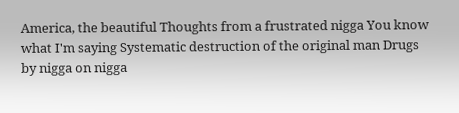America, the beautiful Thoughts from a frustrated nigga You know what I'm saying Systematic destruction of the original man Drugs by nigga on nigga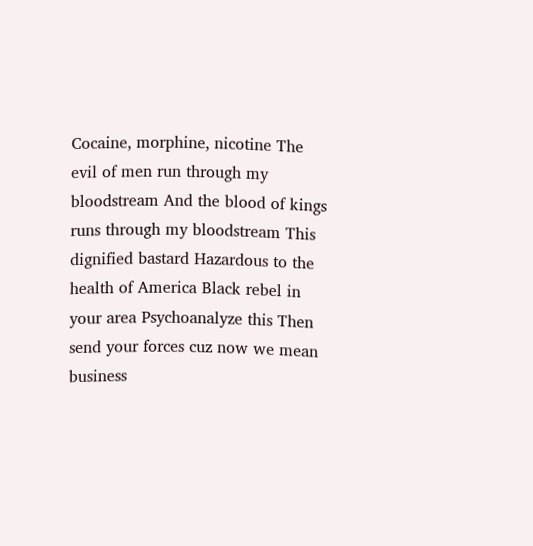Cocaine, morphine, nicotine The evil of men run through my bloodstream And the blood of kings runs through my bloodstream This dignified bastard Hazardous to the health of America Black rebel in your area Psychoanalyze this Then send your forces cuz now we mean business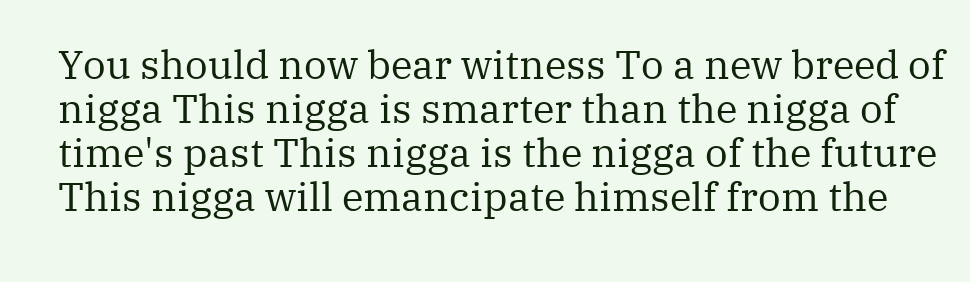You should now bear witness To a new breed of nigga This nigga is smarter than the nigga of time's past This nigga is the nigga of the future This nigga will emancipate himself from the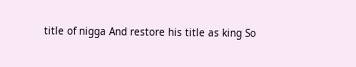title of nigga And restore his title as king So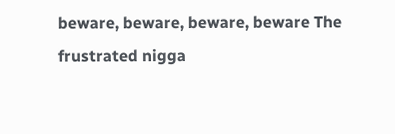beware, beware, beware, beware The frustrated nigga